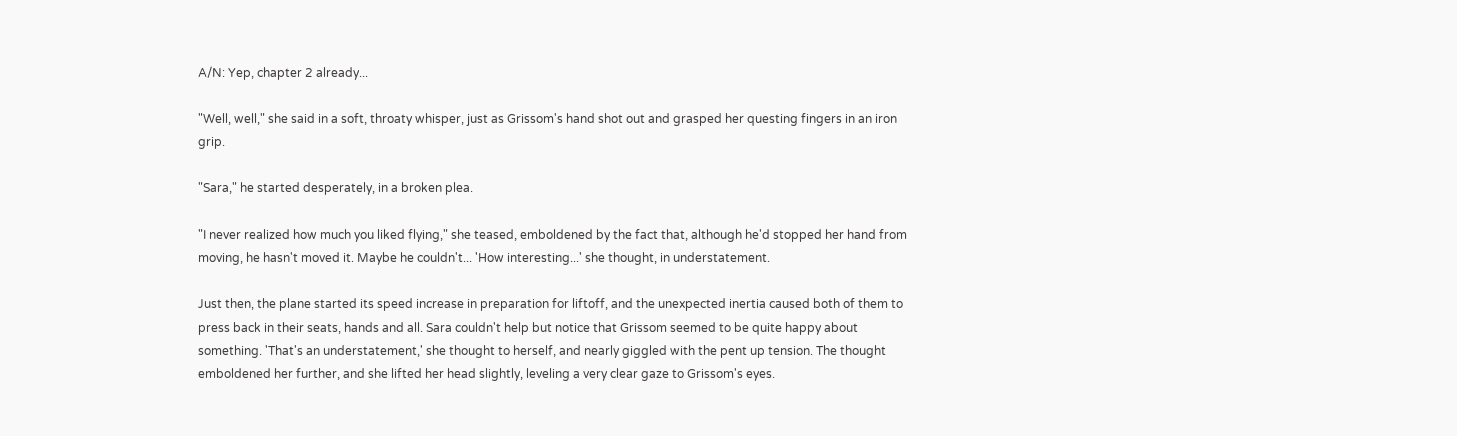A/N: Yep, chapter 2 already...

"Well, well," she said in a soft, throaty whisper, just as Grissom's hand shot out and grasped her questing fingers in an iron grip.

"Sara," he started desperately, in a broken plea.

"I never realized how much you liked flying," she teased, emboldened by the fact that, although he'd stopped her hand from moving, he hasn't moved it. Maybe he couldn't... 'How interesting...' she thought, in understatement.

Just then, the plane started its speed increase in preparation for liftoff, and the unexpected inertia caused both of them to press back in their seats, hands and all. Sara couldn't help but notice that Grissom seemed to be quite happy about something. 'That's an understatement,' she thought to herself, and nearly giggled with the pent up tension. The thought emboldened her further, and she lifted her head slightly, leveling a very clear gaze to Grissom's eyes.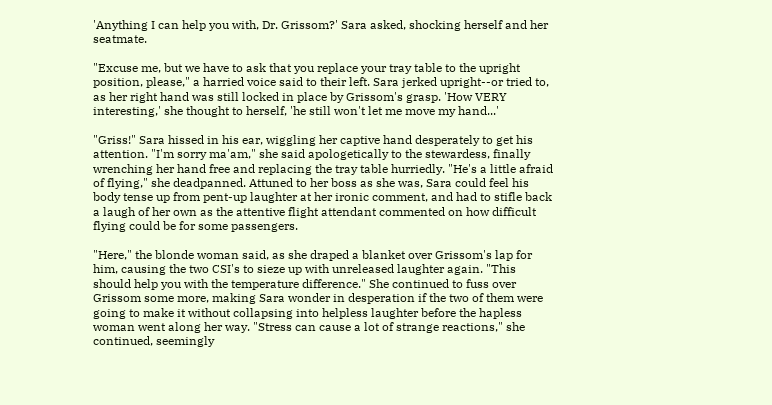'Anything I can help you with, Dr. Grissom?' Sara asked, shocking herself and her seatmate.

"Excuse me, but we have to ask that you replace your tray table to the upright position, please," a harried voice said to their left. Sara jerked upright--or tried to, as her right hand was still locked in place by Grissom's grasp. 'How VERY interesting,' she thought to herself, 'he still won't let me move my hand...'

"Griss!" Sara hissed in his ear, wiggling her captive hand desperately to get his attention. "I'm sorry ma'am," she said apologetically to the stewardess, finally wrenching her hand free and replacing the tray table hurriedly. "He's a little afraid of flying," she deadpanned. Attuned to her boss as she was, Sara could feel his body tense up from pent-up laughter at her ironic comment, and had to stifle back a laugh of her own as the attentive flight attendant commented on how difficult flying could be for some passengers.

"Here," the blonde woman said, as she draped a blanket over Grissom's lap for him, causing the two CSI's to sieze up with unreleased laughter again. "This should help you with the temperature difference." She continued to fuss over Grissom some more, making Sara wonder in desperation if the two of them were going to make it without collapsing into helpless laughter before the hapless woman went along her way. "Stress can cause a lot of strange reactions," she continued, seemingly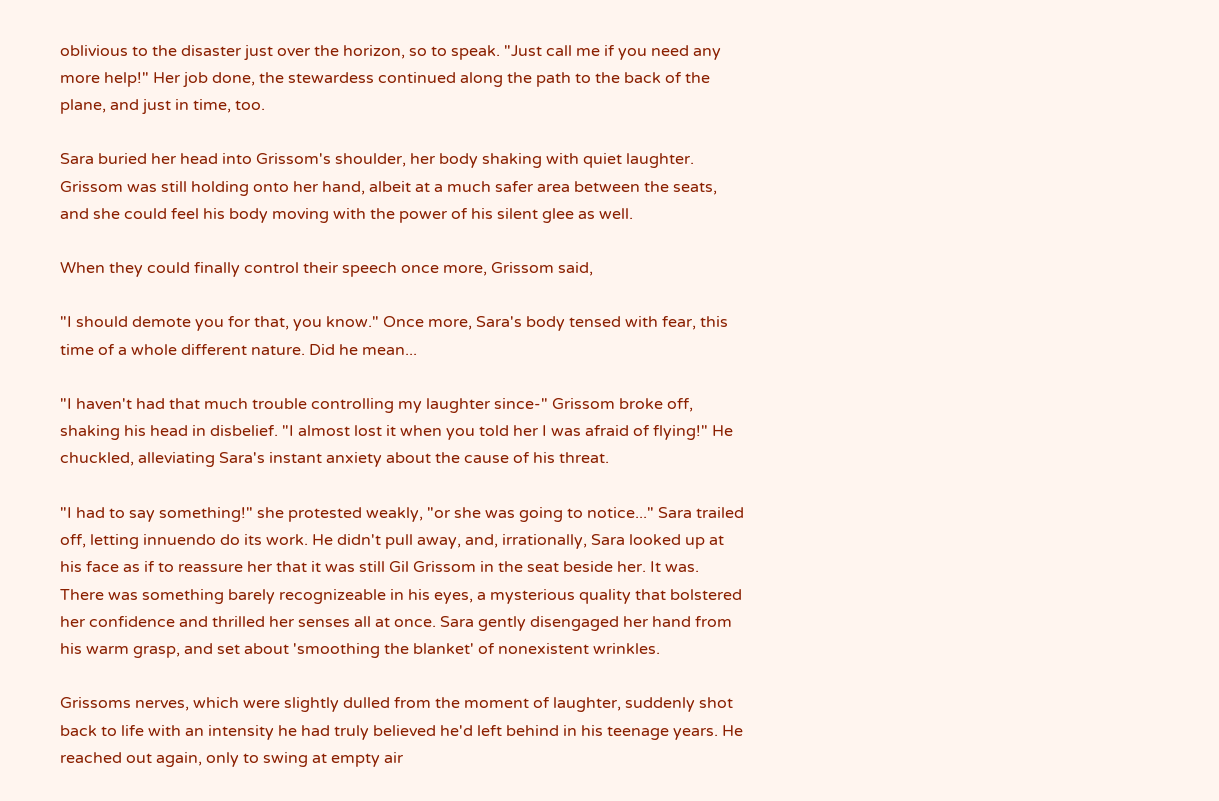oblivious to the disaster just over the horizon, so to speak. "Just call me if you need any more help!" Her job done, the stewardess continued along the path to the back of the plane, and just in time, too.

Sara buried her head into Grissom's shoulder, her body shaking with quiet laughter. Grissom was still holding onto her hand, albeit at a much safer area between the seats, and she could feel his body moving with the power of his silent glee as well.

When they could finally control their speech once more, Grissom said,

"I should demote you for that, you know." Once more, Sara's body tensed with fear, this time of a whole different nature. Did he mean...

"I haven't had that much trouble controlling my laughter since-" Grissom broke off, shaking his head in disbelief. "I almost lost it when you told her I was afraid of flying!" He chuckled, alleviating Sara's instant anxiety about the cause of his threat.

"I had to say something!" she protested weakly, "or she was going to notice..." Sara trailed off, letting innuendo do its work. He didn't pull away, and, irrationally, Sara looked up at his face as if to reassure her that it was still Gil Grissom in the seat beside her. It was. There was something barely recognizeable in his eyes, a mysterious quality that bolstered her confidence and thrilled her senses all at once. Sara gently disengaged her hand from his warm grasp, and set about 'smoothing the blanket' of nonexistent wrinkles.

Grissoms nerves, which were slightly dulled from the moment of laughter, suddenly shot back to life with an intensity he had truly believed he'd left behind in his teenage years. He reached out again, only to swing at empty air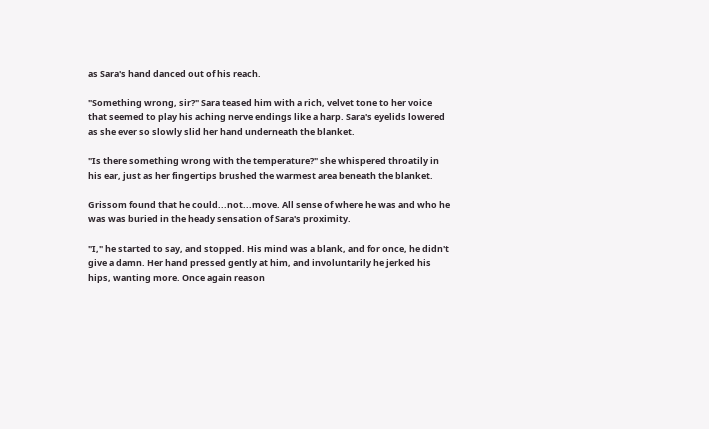as Sara's hand danced out of his reach.

"Something wrong, sir?" Sara teased him with a rich, velvet tone to her voice that seemed to play his aching nerve endings like a harp. Sara's eyelids lowered as she ever so slowly slid her hand underneath the blanket.

"Is there something wrong with the temperature?" she whispered throatily in his ear, just as her fingertips brushed the warmest area beneath the blanket.

Grissom found that he could...not...move. All sense of where he was and who he was was buried in the heady sensation of Sara's proximity.

"I," he started to say, and stopped. His mind was a blank, and for once, he didn't give a damn. Her hand pressed gently at him, and involuntarily he jerked his hips, wanting more. Once again reason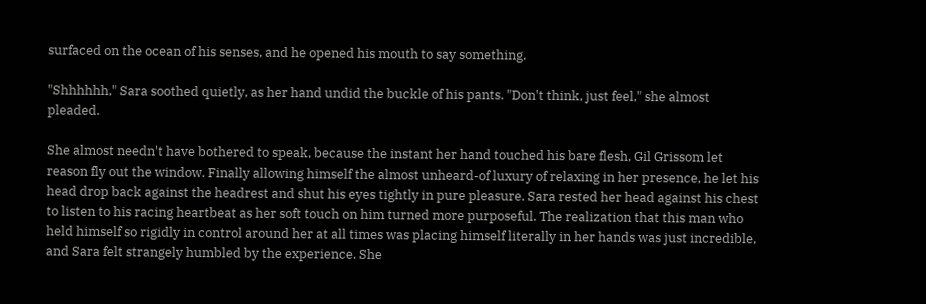surfaced on the ocean of his senses, and he opened his mouth to say something.

"Shhhhhh," Sara soothed quietly, as her hand undid the buckle of his pants. "Don't think, just feel," she almost pleaded.

She almost needn't have bothered to speak, because the instant her hand touched his bare flesh, Gil Grissom let reason fly out the window. Finally allowing himself the almost unheard-of luxury of relaxing in her presence, he let his head drop back against the headrest and shut his eyes tightly in pure pleasure. Sara rested her head against his chest to listen to his racing heartbeat as her soft touch on him turned more purposeful. The realization that this man who held himself so rigidly in control around her at all times was placing himself literally in her hands was just incredible, and Sara felt strangely humbled by the experience. She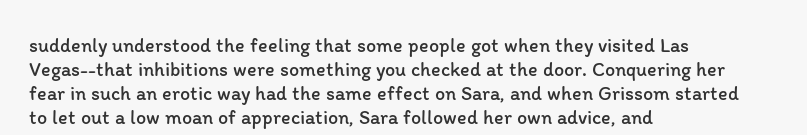suddenly understood the feeling that some people got when they visited Las Vegas--that inhibitions were something you checked at the door. Conquering her fear in such an erotic way had the same effect on Sara, and when Grissom started to let out a low moan of appreciation, Sara followed her own advice, and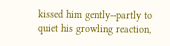kissed him gently--partly to quiet his growling reaction,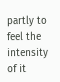partly to feel the intensity of it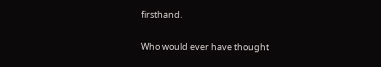firsthand.

Who would ever have thought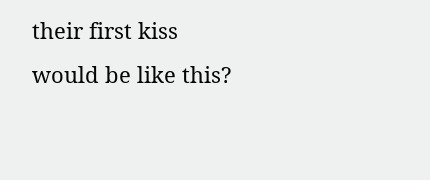their first kiss would be like this?